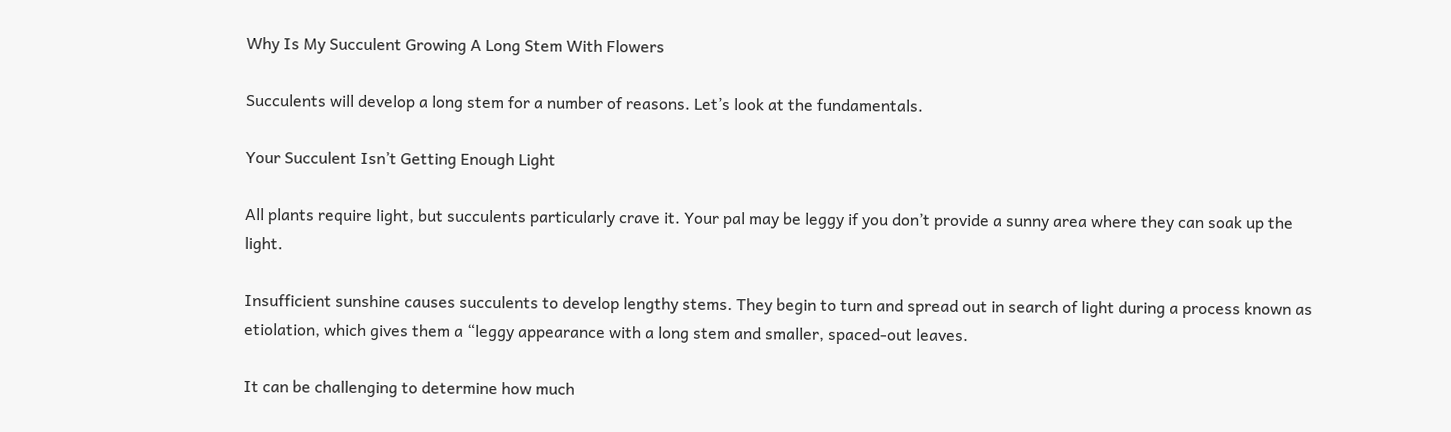Why Is My Succulent Growing A Long Stem With Flowers

Succulents will develop a long stem for a number of reasons. Let’s look at the fundamentals.

Your Succulent Isn’t Getting Enough Light

All plants require light, but succulents particularly crave it. Your pal may be leggy if you don’t provide a sunny area where they can soak up the light.

Insufficient sunshine causes succulents to develop lengthy stems. They begin to turn and spread out in search of light during a process known as etiolation, which gives them a “leggy appearance with a long stem and smaller, spaced-out leaves.

It can be challenging to determine how much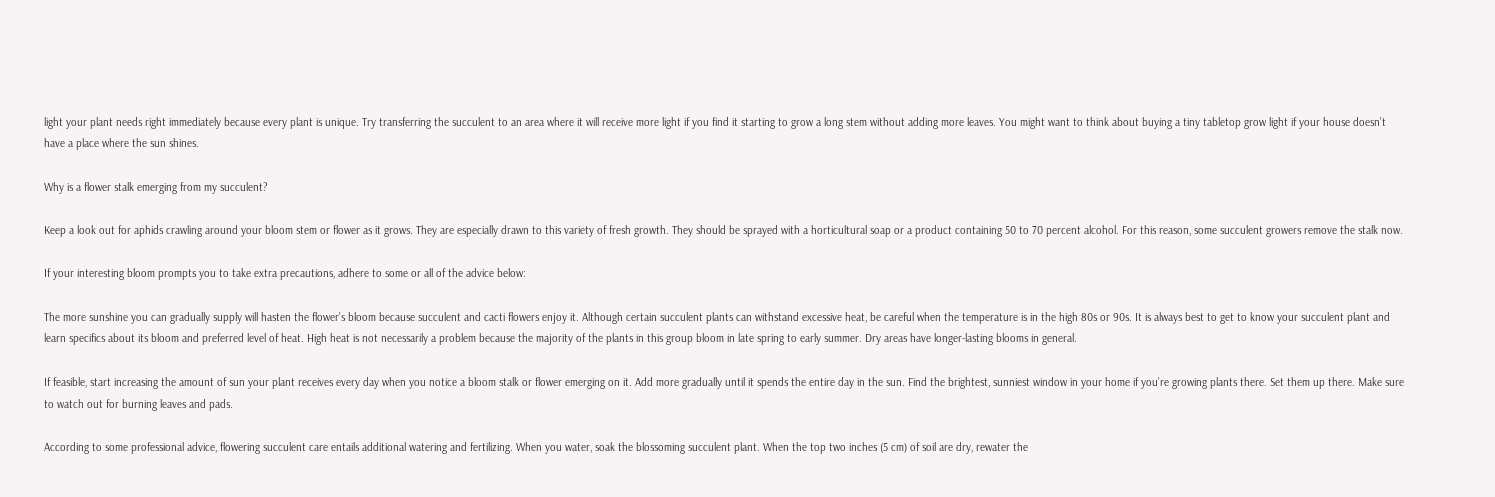light your plant needs right immediately because every plant is unique. Try transferring the succulent to an area where it will receive more light if you find it starting to grow a long stem without adding more leaves. You might want to think about buying a tiny tabletop grow light if your house doesn’t have a place where the sun shines.

Why is a flower stalk emerging from my succulent?

Keep a look out for aphids crawling around your bloom stem or flower as it grows. They are especially drawn to this variety of fresh growth. They should be sprayed with a horticultural soap or a product containing 50 to 70 percent alcohol. For this reason, some succulent growers remove the stalk now.

If your interesting bloom prompts you to take extra precautions, adhere to some or all of the advice below:

The more sunshine you can gradually supply will hasten the flower’s bloom because succulent and cacti flowers enjoy it. Although certain succulent plants can withstand excessive heat, be careful when the temperature is in the high 80s or 90s. It is always best to get to know your succulent plant and learn specifics about its bloom and preferred level of heat. High heat is not necessarily a problem because the majority of the plants in this group bloom in late spring to early summer. Dry areas have longer-lasting blooms in general.

If feasible, start increasing the amount of sun your plant receives every day when you notice a bloom stalk or flower emerging on it. Add more gradually until it spends the entire day in the sun. Find the brightest, sunniest window in your home if you’re growing plants there. Set them up there. Make sure to watch out for burning leaves and pads.

According to some professional advice, flowering succulent care entails additional watering and fertilizing. When you water, soak the blossoming succulent plant. When the top two inches (5 cm) of soil are dry, rewater the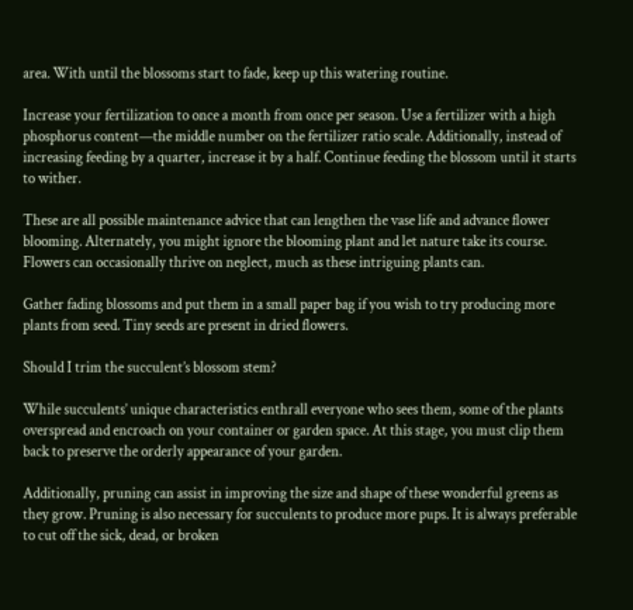area. With until the blossoms start to fade, keep up this watering routine.

Increase your fertilization to once a month from once per season. Use a fertilizer with a high phosphorus content—the middle number on the fertilizer ratio scale. Additionally, instead of increasing feeding by a quarter, increase it by a half. Continue feeding the blossom until it starts to wither.

These are all possible maintenance advice that can lengthen the vase life and advance flower blooming. Alternately, you might ignore the blooming plant and let nature take its course. Flowers can occasionally thrive on neglect, much as these intriguing plants can.

Gather fading blossoms and put them in a small paper bag if you wish to try producing more plants from seed. Tiny seeds are present in dried flowers.

Should I trim the succulent’s blossom stem?

While succulents’ unique characteristics enthrall everyone who sees them, some of the plants overspread and encroach on your container or garden space. At this stage, you must clip them back to preserve the orderly appearance of your garden.

Additionally, pruning can assist in improving the size and shape of these wonderful greens as they grow. Pruning is also necessary for succulents to produce more pups. It is always preferable to cut off the sick, dead, or broken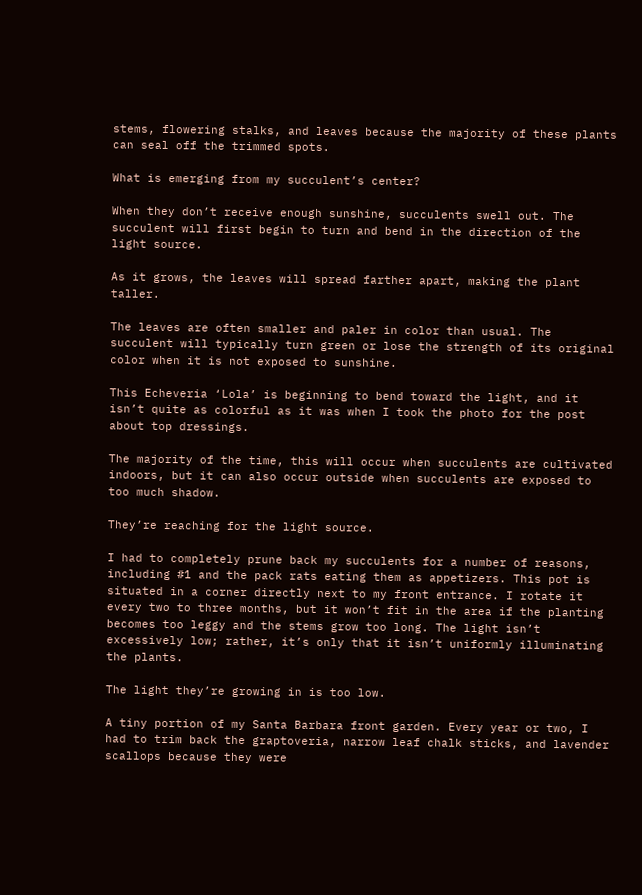stems, flowering stalks, and leaves because the majority of these plants can seal off the trimmed spots.

What is emerging from my succulent’s center?

When they don’t receive enough sunshine, succulents swell out. The succulent will first begin to turn and bend in the direction of the light source.

As it grows, the leaves will spread farther apart, making the plant taller.

The leaves are often smaller and paler in color than usual. The succulent will typically turn green or lose the strength of its original color when it is not exposed to sunshine.

This Echeveria ‘Lola’ is beginning to bend toward the light, and it isn’t quite as colorful as it was when I took the photo for the post about top dressings.

The majority of the time, this will occur when succulents are cultivated indoors, but it can also occur outside when succulents are exposed to too much shadow.

They’re reaching for the light source.

I had to completely prune back my succulents for a number of reasons, including #1 and the pack rats eating them as appetizers. This pot is situated in a corner directly next to my front entrance. I rotate it every two to three months, but it won’t fit in the area if the planting becomes too leggy and the stems grow too long. The light isn’t excessively low; rather, it’s only that it isn’t uniformly illuminating the plants.

The light they’re growing in is too low.

A tiny portion of my Santa Barbara front garden. Every year or two, I had to trim back the graptoveria, narrow leaf chalk sticks, and lavender scallops because they were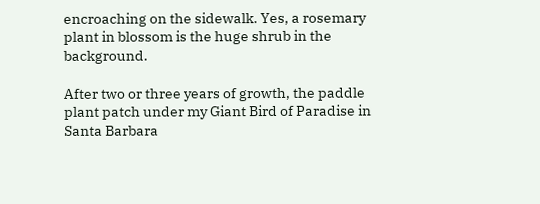encroaching on the sidewalk. Yes, a rosemary plant in blossom is the huge shrub in the background.

After two or three years of growth, the paddle plant patch under my Giant Bird of Paradise in Santa Barbara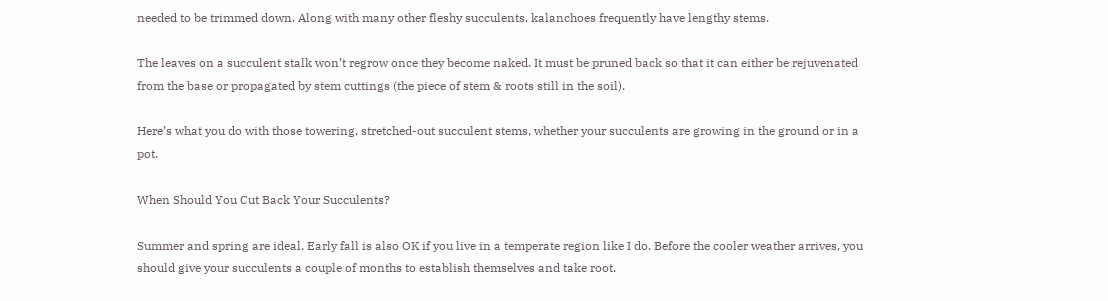needed to be trimmed down. Along with many other fleshy succulents, kalanchoes frequently have lengthy stems.

The leaves on a succulent stalk won’t regrow once they become naked. It must be pruned back so that it can either be rejuvenated from the base or propagated by stem cuttings (the piece of stem & roots still in the soil).

Here’s what you do with those towering, stretched-out succulent stems, whether your succulents are growing in the ground or in a pot.

When Should You Cut Back Your Succulents?

Summer and spring are ideal. Early fall is also OK if you live in a temperate region like I do. Before the cooler weather arrives, you should give your succulents a couple of months to establish themselves and take root.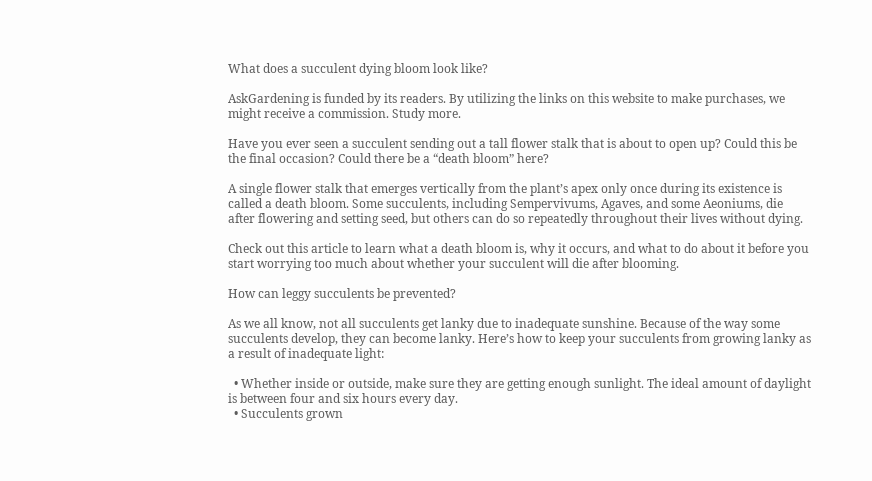What does a succulent dying bloom look like?

AskGardening is funded by its readers. By utilizing the links on this website to make purchases, we might receive a commission. Study more.

Have you ever seen a succulent sending out a tall flower stalk that is about to open up? Could this be the final occasion? Could there be a “death bloom” here?

A single flower stalk that emerges vertically from the plant’s apex only once during its existence is called a death bloom. Some succulents, including Sempervivums, Agaves, and some Aeoniums, die after flowering and setting seed, but others can do so repeatedly throughout their lives without dying.

Check out this article to learn what a death bloom is, why it occurs, and what to do about it before you start worrying too much about whether your succulent will die after blooming.

How can leggy succulents be prevented?

As we all know, not all succulents get lanky due to inadequate sunshine. Because of the way some succulents develop, they can become lanky. Here’s how to keep your succulents from growing lanky as a result of inadequate light:

  • Whether inside or outside, make sure they are getting enough sunlight. The ideal amount of daylight is between four and six hours every day.
  • Succulents grown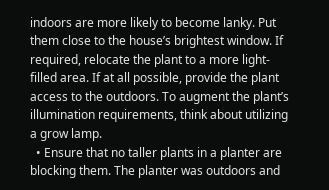indoors are more likely to become lanky. Put them close to the house’s brightest window. If required, relocate the plant to a more light-filled area. If at all possible, provide the plant access to the outdoors. To augment the plant’s illumination requirements, think about utilizing a grow lamp.
  • Ensure that no taller plants in a planter are blocking them. The planter was outdoors and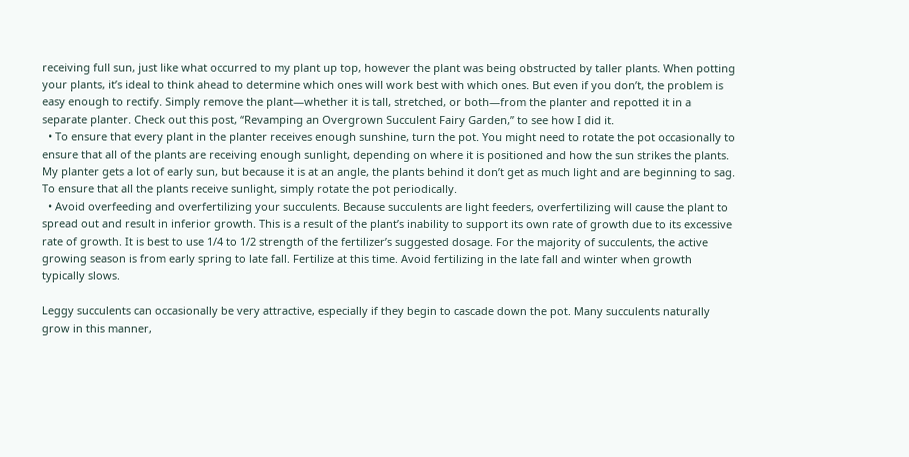receiving full sun, just like what occurred to my plant up top, however the plant was being obstructed by taller plants. When potting your plants, it’s ideal to think ahead to determine which ones will work best with which ones. But even if you don’t, the problem is easy enough to rectify. Simply remove the plant—whether it is tall, stretched, or both—from the planter and repotted it in a separate planter. Check out this post, “Revamping an Overgrown Succulent Fairy Garden,” to see how I did it.
  • To ensure that every plant in the planter receives enough sunshine, turn the pot. You might need to rotate the pot occasionally to ensure that all of the plants are receiving enough sunlight, depending on where it is positioned and how the sun strikes the plants. My planter gets a lot of early sun, but because it is at an angle, the plants behind it don’t get as much light and are beginning to sag. To ensure that all the plants receive sunlight, simply rotate the pot periodically.
  • Avoid overfeeding and overfertilizing your succulents. Because succulents are light feeders, overfertilizing will cause the plant to spread out and result in inferior growth. This is a result of the plant’s inability to support its own rate of growth due to its excessive rate of growth. It is best to use 1/4 to 1/2 strength of the fertilizer’s suggested dosage. For the majority of succulents, the active growing season is from early spring to late fall. Fertilize at this time. Avoid fertilizing in the late fall and winter when growth typically slows.

Leggy succulents can occasionally be very attractive, especially if they begin to cascade down the pot. Many succulents naturally grow in this manner,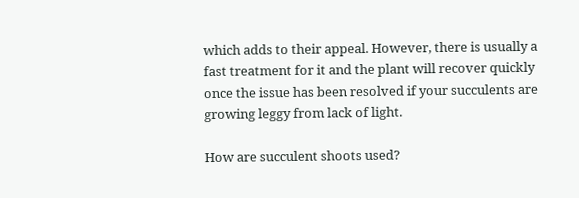which adds to their appeal. However, there is usually a fast treatment for it and the plant will recover quickly once the issue has been resolved if your succulents are growing leggy from lack of light.

How are succulent shoots used?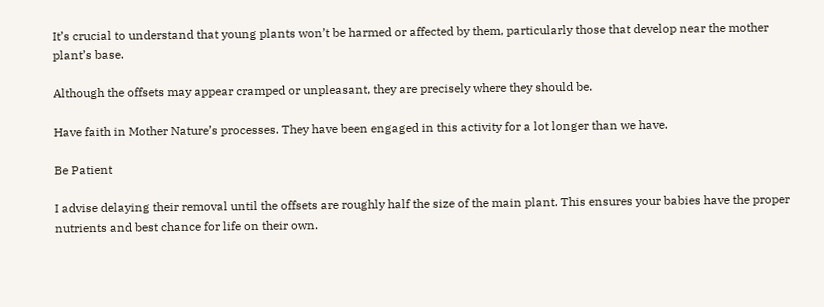It’s crucial to understand that young plants won’t be harmed or affected by them, particularly those that develop near the mother plant’s base.

Although the offsets may appear cramped or unpleasant, they are precisely where they should be.

Have faith in Mother Nature’s processes. They have been engaged in this activity for a lot longer than we have.

Be Patient

I advise delaying their removal until the offsets are roughly half the size of the main plant. This ensures your babies have the proper nutrients and best chance for life on their own.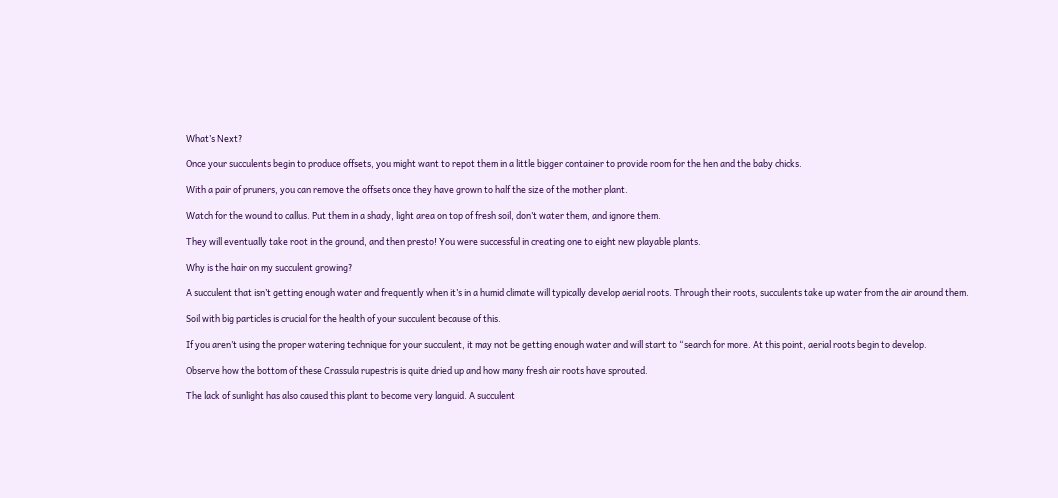What’s Next?

Once your succulents begin to produce offsets, you might want to repot them in a little bigger container to provide room for the hen and the baby chicks.

With a pair of pruners, you can remove the offsets once they have grown to half the size of the mother plant.

Watch for the wound to callus. Put them in a shady, light area on top of fresh soil, don’t water them, and ignore them.

They will eventually take root in the ground, and then presto! You were successful in creating one to eight new playable plants.

Why is the hair on my succulent growing?

A succulent that isn’t getting enough water and frequently when it’s in a humid climate will typically develop aerial roots. Through their roots, succulents take up water from the air around them.

Soil with big particles is crucial for the health of your succulent because of this.

If you aren’t using the proper watering technique for your succulent, it may not be getting enough water and will start to “search for more. At this point, aerial roots begin to develop.

Observe how the bottom of these Crassula rupestris is quite dried up and how many fresh air roots have sprouted.

The lack of sunlight has also caused this plant to become very languid. A succulent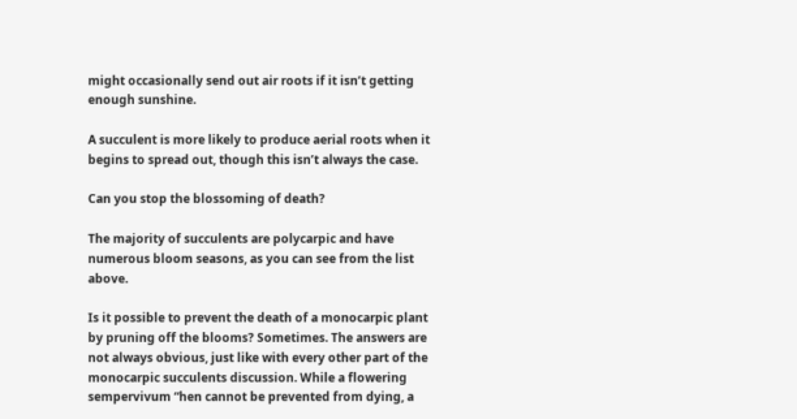might occasionally send out air roots if it isn’t getting enough sunshine.

A succulent is more likely to produce aerial roots when it begins to spread out, though this isn’t always the case.

Can you stop the blossoming of death?

The majority of succulents are polycarpic and have numerous bloom seasons, as you can see from the list above.

Is it possible to prevent the death of a monocarpic plant by pruning off the blooms? Sometimes. The answers are not always obvious, just like with every other part of the monocarpic succulents discussion. While a flowering sempervivum “hen cannot be prevented from dying, a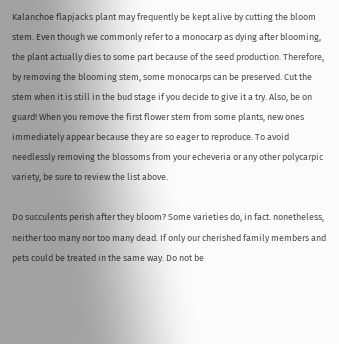Kalanchoe flapjacks plant may frequently be kept alive by cutting the bloom stem. Even though we commonly refer to a monocarp as dying after blooming, the plant actually dies to some part because of the seed production. Therefore, by removing the blooming stem, some monocarps can be preserved. Cut the stem when it is still in the bud stage if you decide to give it a try. Also, be on guard! When you remove the first flower stem from some plants, new ones immediately appear because they are so eager to reproduce. To avoid needlessly removing the blossoms from your echeveria or any other polycarpic variety, be sure to review the list above.

Do succulents perish after they bloom? Some varieties do, in fact. nonetheless, neither too many nor too many dead. If only our cherished family members and pets could be treated in the same way. Do not be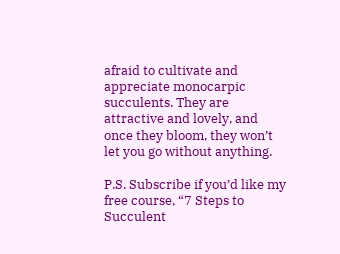afraid to cultivate and appreciate monocarpic succulents. They are attractive and lovely, and once they bloom, they won’t let you go without anything.

P.S. Subscribe if you’d like my free course, “7 Steps to Succulent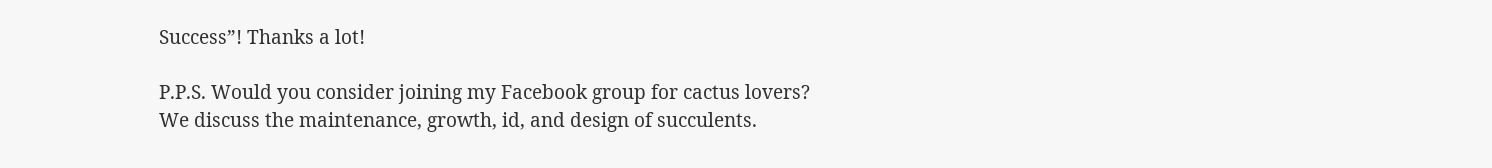Success”! Thanks a lot!

P.P.S. Would you consider joining my Facebook group for cactus lovers? We discuss the maintenance, growth, id, and design of succulents.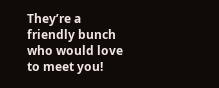They’re a friendly bunch who would love to meet you!